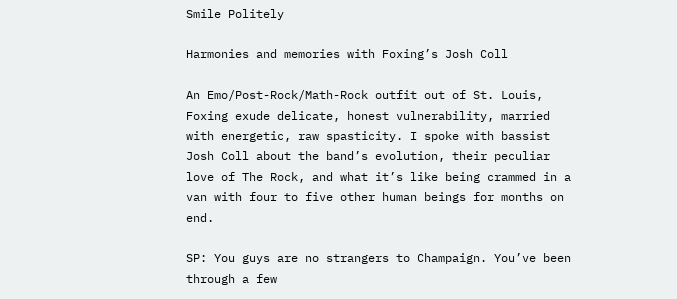Smile Politely

Harmonies and memories with Foxing’s Josh Coll

An Emo/Post-Rock/Math-Rock outfit out of St. Louis, Foxing exude delicate, honest vulnerability, married with energetic, raw spasticity. I spoke with bassist Josh Coll about the band’s evolution, their peculiar love of The Rock, and what it’s like being crammed in a van with four to five other human beings for months on end.

SP: You guys are no strangers to Champaign. You’ve been through a few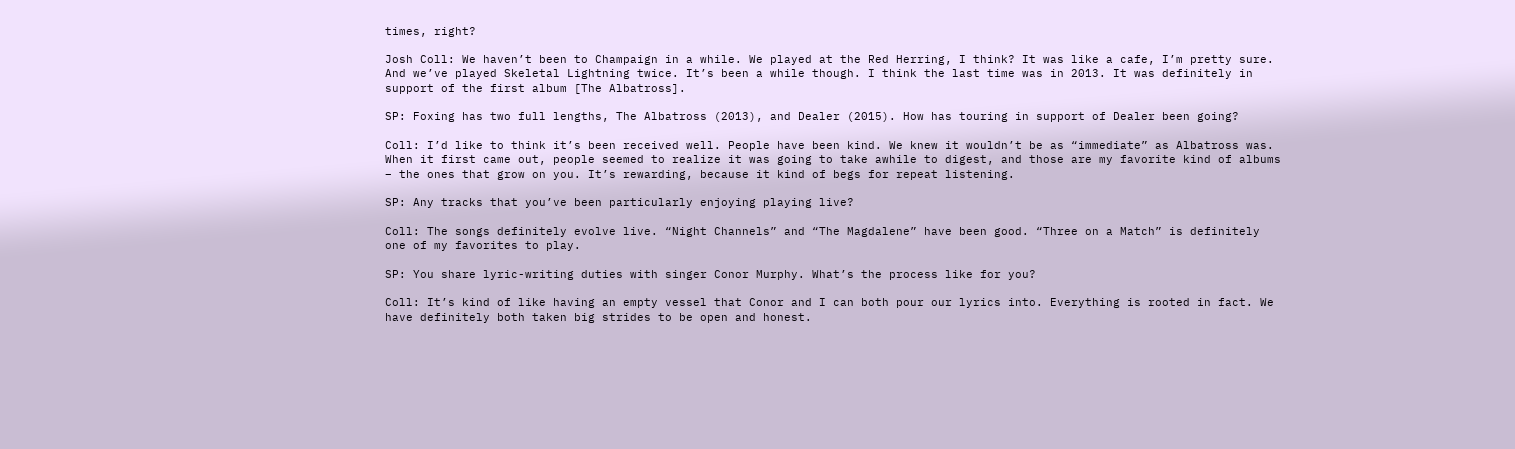times, right?

Josh Coll: We haven’t been to Champaign in a while. We played at the Red Herring, I think? It was like a cafe, I’m pretty sure. And we’ve played Skeletal Lightning twice. It’s been a while though. I think the last time was in 2013. It was definitely in support of the first album [The Albatross].

SP: Foxing has two full lengths, The Albatross (2013), and Dealer (2015). How has touring in support of Dealer been going?

Coll: I’d like to think it’s been received well. People have been kind. We knew it wouldn’t be as “immediate” as Albatross was. When it first came out, people seemed to realize it was going to take awhile to digest, and those are my favorite kind of albums – the ones that grow on you. It’s rewarding, because it kind of begs for repeat listening.

SP: Any tracks that you’ve been particularly enjoying playing live?

Coll: The songs definitely evolve live. “Night Channels” and “The Magdalene” have been good. “Three on a Match” is definitely one of my favorites to play.

SP: You share lyric-writing duties with singer Conor Murphy. What’s the process like for you?

Coll: It’s kind of like having an empty vessel that Conor and I can both pour our lyrics into. Everything is rooted in fact. We have definitely both taken big strides to be open and honest.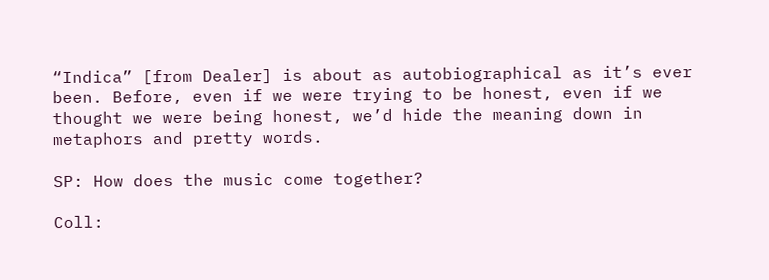“Indica” [from Dealer] is about as autobiographical as it’s ever been. Before, even if we were trying to be honest, even if we thought we were being honest, we’d hide the meaning down in metaphors and pretty words.

SP: How does the music come together?

Coll: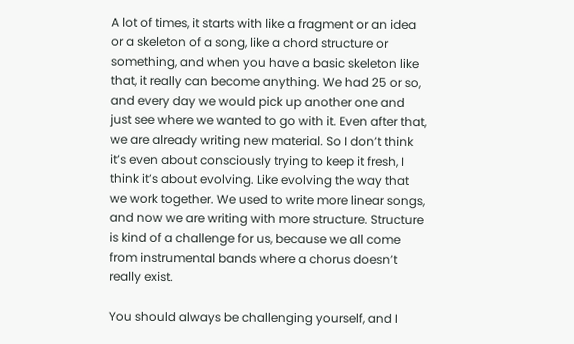A lot of times, it starts with like a fragment or an idea or a skeleton of a song, like a chord structure or something, and when you have a basic skeleton like that, it really can become anything. We had 25 or so, and every day we would pick up another one and just see where we wanted to go with it. Even after that, we are already writing new material. So I don’t think it’s even about consciously trying to keep it fresh, I think it’s about evolving. Like evolving the way that we work together. We used to write more linear songs, and now we are writing with more structure. Structure is kind of a challenge for us, because we all come from instrumental bands where a chorus doesn’t really exist.

You should always be challenging yourself, and I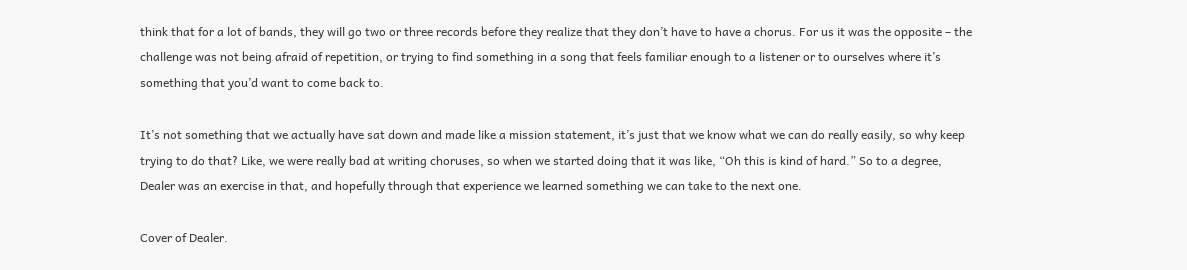think that for a lot of bands, they will go two or three records before they realize that they don’t have to have a chorus. For us it was the opposite – the challenge was not being afraid of repetition, or trying to find something in a song that feels familiar enough to a listener or to ourselves where it’s something that you’d want to come back to.

It’s not something that we actually have sat down and made like a mission statement, it’s just that we know what we can do really easily, so why keep trying to do that? Like, we were really bad at writing choruses, so when we started doing that it was like, “Oh this is kind of hard.” So to a degree, Dealer was an exercise in that, and hopefully through that experience we learned something we can take to the next one.

Cover of Dealer.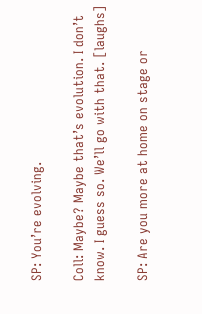SP: You’re evolving.

Coll: Maybe? Maybe that’s evolution. I don’t know. I guess so. We’ll go with that. [laughs]

SP: Are you more at home on stage or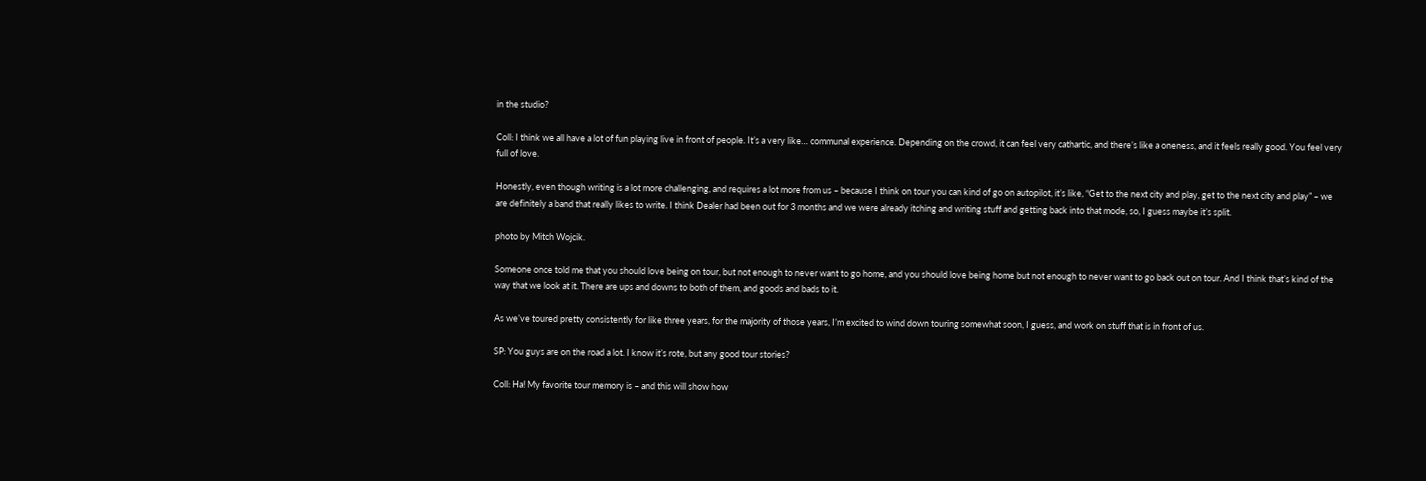in the studio?

Coll: I think we all have a lot of fun playing live in front of people. It’s a very like… communal experience. Depending on the crowd, it can feel very cathartic, and there’s like a oneness, and it feels really good. You feel very full of love.

Honestly, even though writing is a lot more challenging, and requires a lot more from us – because I think on tour you can kind of go on autopilot, it’s like, “Get to the next city and play, get to the next city and play” – we are definitely a band that really likes to write. I think Dealer had been out for 3 months and we were already itching and writing stuff and getting back into that mode, so, I guess maybe it’s split.

photo by Mitch Wojcik.

Someone once told me that you should love being on tour, but not enough to never want to go home, and you should love being home but not enough to never want to go back out on tour. And I think that’s kind of the way that we look at it. There are ups and downs to both of them, and goods and bads to it.

As we’ve toured pretty consistently for like three years, for the majority of those years, I’m excited to wind down touring somewhat soon, I guess, and work on stuff that is in front of us.

SP: You guys are on the road a lot. I know it’s rote, but any good tour stories?

Coll: Ha! My favorite tour memory is – and this will show how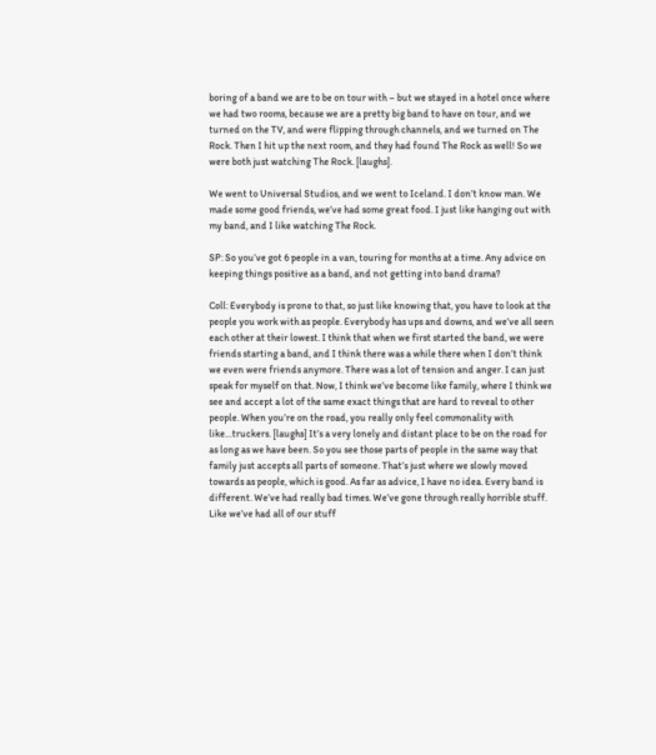boring of a band we are to be on tour with – but we stayed in a hotel once where we had two rooms, because we are a pretty big band to have on tour, and we turned on the TV, and were flipping through channels, and we turned on The Rock. Then I hit up the next room, and they had found The Rock as well! So we were both just watching The Rock. [laughs].

We went to Universal Studios, and we went to Iceland. I don’t know man. We made some good friends, we’ve had some great food. I just like hanging out with my band, and I like watching The Rock.

SP: So you’ve got 6 people in a van, touring for months at a time. Any advice on keeping things positive as a band, and not getting into band drama?

Coll: Everybody is prone to that, so just like knowing that, you have to look at the people you work with as people. Everybody has ups and downs, and we’ve all seen each other at their lowest. I think that when we first started the band, we were friends starting a band, and I think there was a while there when I don’t think we even were friends anymore. There was a lot of tension and anger. I can just speak for myself on that. Now, I think we’ve become like family, where I think we see and accept a lot of the same exact things that are hard to reveal to other people. When you’re on the road, you really only feel commonality with like…truckers. [laughs] It’s a very lonely and distant place to be on the road for as long as we have been. So you see those parts of people in the same way that family just accepts all parts of someone. That’s just where we slowly moved towards as people, which is good. As far as advice, I have no idea. Every band is different. We’ve had really bad times. We’ve gone through really horrible stuff. Like we’ve had all of our stuff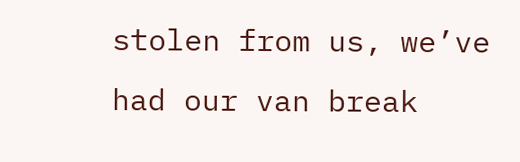stolen from us, we’ve had our van break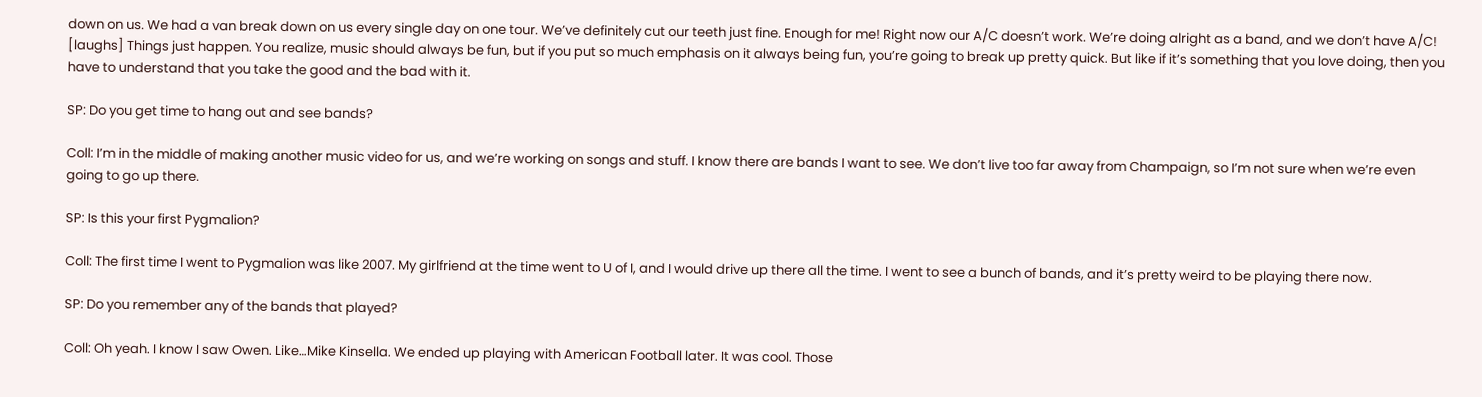down on us. We had a van break down on us every single day on one tour. We’ve definitely cut our teeth just fine. Enough for me! Right now our A/C doesn’t work. We’re doing alright as a band, and we don’t have A/C! [laughs] Things just happen. You realize, music should always be fun, but if you put so much emphasis on it always being fun, you’re going to break up pretty quick. But like if it’s something that you love doing, then you have to understand that you take the good and the bad with it.

SP: Do you get time to hang out and see bands?

Coll: I’m in the middle of making another music video for us, and we’re working on songs and stuff. I know there are bands I want to see. We don’t live too far away from Champaign, so I’m not sure when we’re even going to go up there.

SP: Is this your first Pygmalion?

Coll: The first time I went to Pygmalion was like 2007. My girlfriend at the time went to U of I, and I would drive up there all the time. I went to see a bunch of bands, and it’s pretty weird to be playing there now.

SP: Do you remember any of the bands that played?

Coll: Oh yeah. I know I saw Owen. Like…Mike Kinsella. We ended up playing with American Football later. It was cool. Those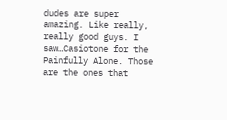dudes are super amazing. Like really, really good guys. I saw…Casiotone for the Painfully Alone. Those are the ones that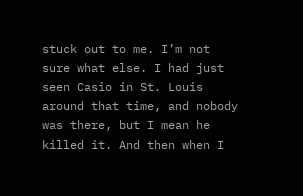stuck out to me. I’m not sure what else. I had just seen Casio in St. Louis around that time, and nobody was there, but I mean he killed it. And then when I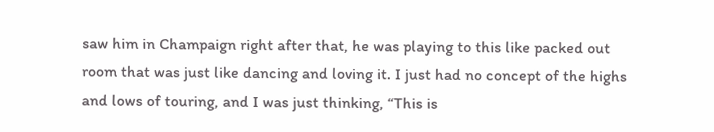saw him in Champaign right after that, he was playing to this like packed out room that was just like dancing and loving it. I just had no concept of the highs and lows of touring, and I was just thinking, “This is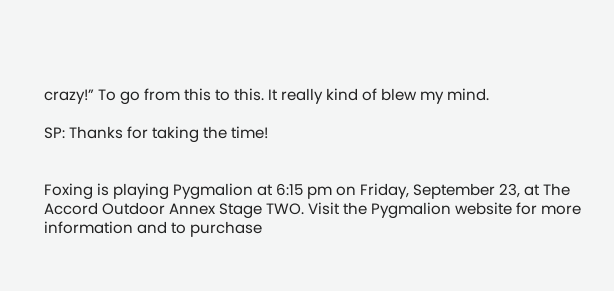crazy!” To go from this to this. It really kind of blew my mind.

SP: Thanks for taking the time!


Foxing is playing Pygmalion at 6:15 pm on Friday, September 23, at The Accord Outdoor Annex Stage TWO. Visit the Pygmalion website for more information and to purchase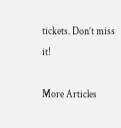tickets. Don’t miss it!

More Articles